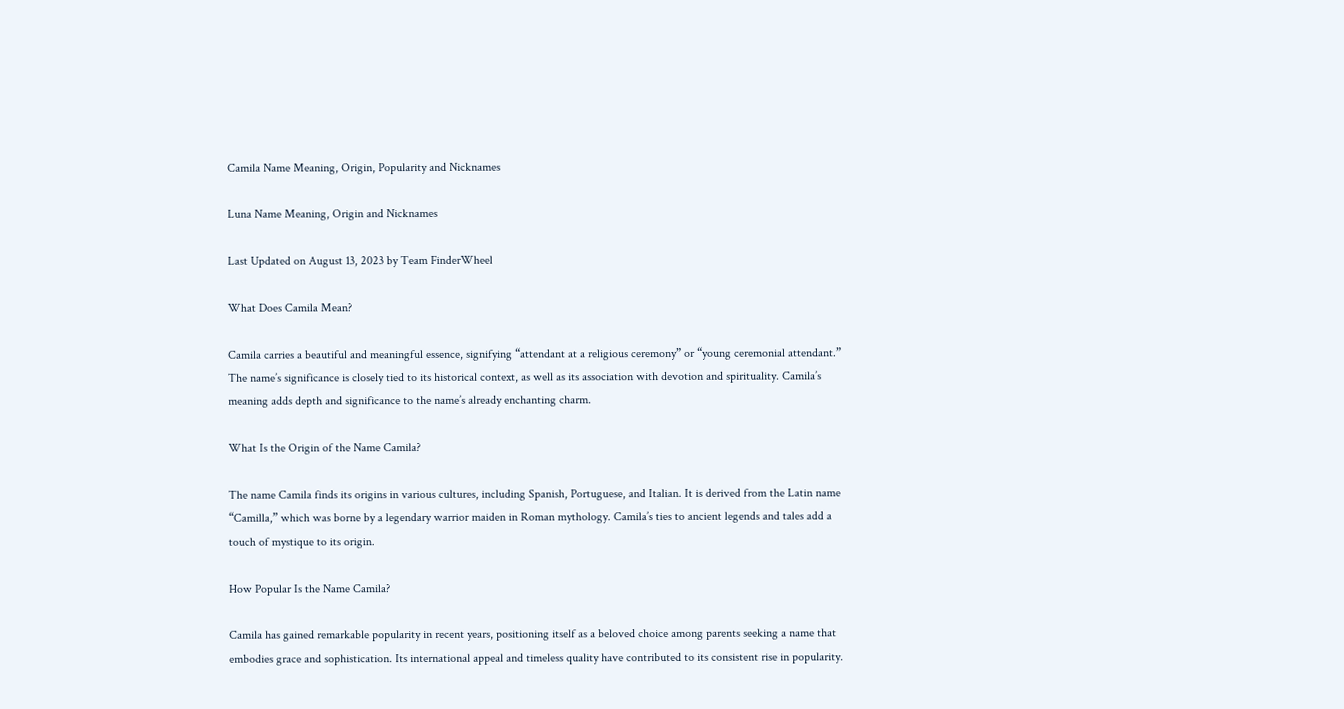Camila Name Meaning, Origin, Popularity and Nicknames

Luna Name Meaning, Origin and Nicknames

Last Updated on August 13, 2023 by Team FinderWheel

What Does Camila Mean?

Camila carries a beautiful and meaningful essence, signifying “attendant at a religious ceremony” or “young ceremonial attendant.” The name’s significance is closely tied to its historical context, as well as its association with devotion and spirituality. Camila’s meaning adds depth and significance to the name’s already enchanting charm.

What Is the Origin of the Name Camila?

The name Camila finds its origins in various cultures, including Spanish, Portuguese, and Italian. It is derived from the Latin name “Camilla,” which was borne by a legendary warrior maiden in Roman mythology. Camila’s ties to ancient legends and tales add a touch of mystique to its origin.

How Popular Is the Name Camila?

Camila has gained remarkable popularity in recent years, positioning itself as a beloved choice among parents seeking a name that embodies grace and sophistication. Its international appeal and timeless quality have contributed to its consistent rise in popularity.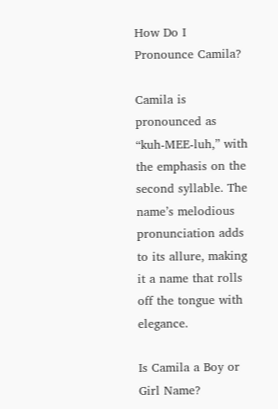How Do I Pronounce Camila?

Camila is pronounced as “kuh-MEE-luh,” with the emphasis on the second syllable. The name’s melodious pronunciation adds to its allure, making it a name that rolls off the tongue with elegance.

Is Camila a Boy or Girl Name?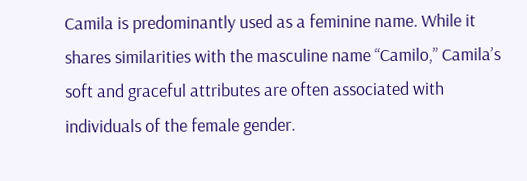Camila is predominantly used as a feminine name. While it shares similarities with the masculine name “Camilo,” Camila’s soft and graceful attributes are often associated with individuals of the female gender.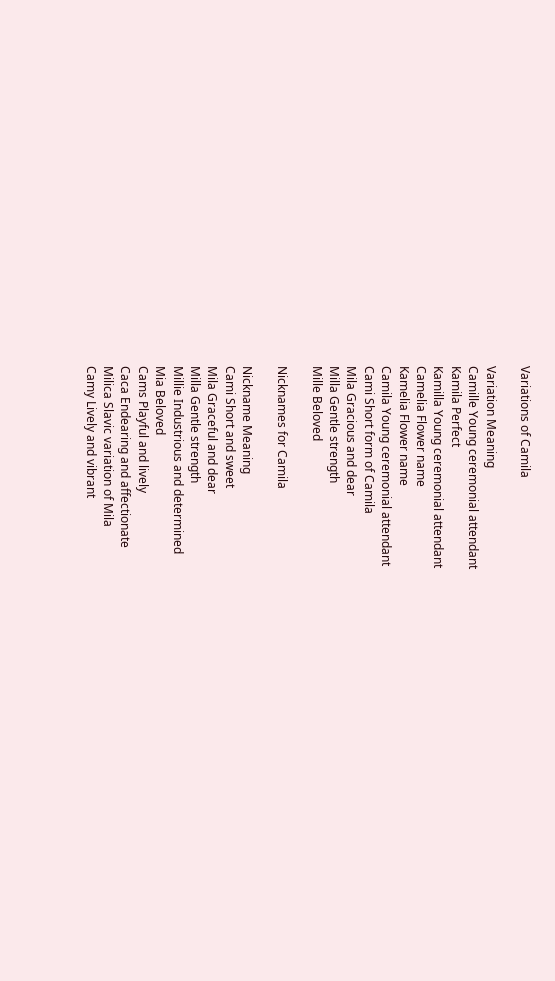Variations of Camila

Variation Meaning
Camille Young ceremonial attendant
Kamila Perfect
Kamilla Young ceremonial attendant
Camelia Flower name
Kamelia Flower name
Camila Young ceremonial attendant
Cami Short form of Camila
Mila Gracious and dear
Milla Gentle strength
Mille Beloved

Nicknames for Camila

Nickname Meaning
Cami Short and sweet
Mila Graceful and dear
Milla Gentle strength
Millie Industrious and determined
Mia Beloved
Cams Playful and lively
Caca Endearing and affectionate
Milica Slavic variation of Mila
Camy Lively and vibrant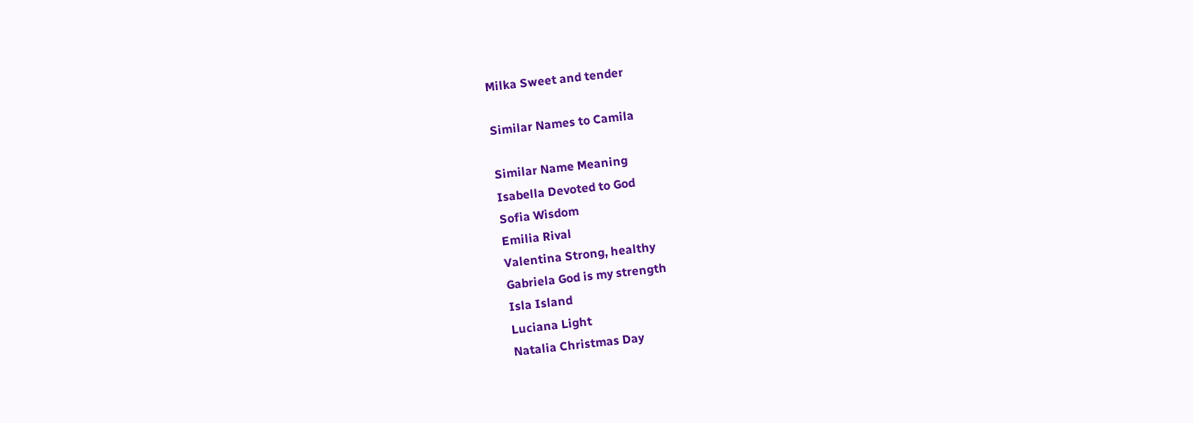Milka Sweet and tender

Similar Names to Camila

Similar Name Meaning
Isabella Devoted to God
Sofia Wisdom
Emilia Rival
Valentina Strong, healthy
Gabriela God is my strength
Isla Island
Luciana Light
Natalia Christmas Day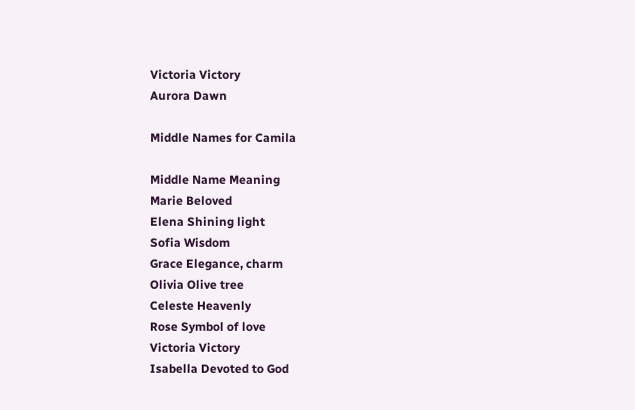Victoria Victory
Aurora Dawn

Middle Names for Camila

Middle Name Meaning
Marie Beloved
Elena Shining light
Sofia Wisdom
Grace Elegance, charm
Olivia Olive tree
Celeste Heavenly
Rose Symbol of love
Victoria Victory
Isabella Devoted to God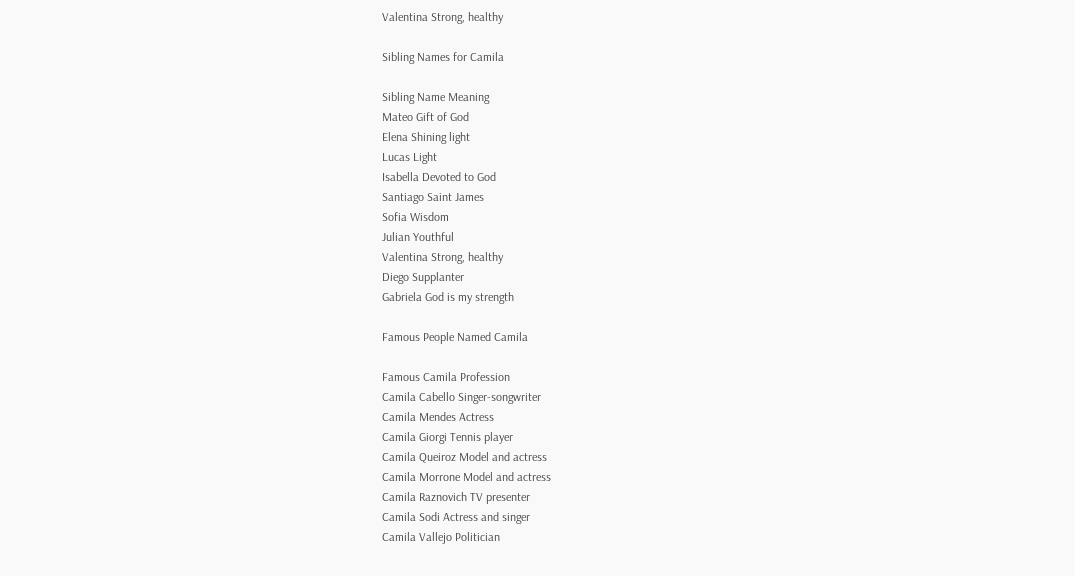Valentina Strong, healthy

Sibling Names for Camila

Sibling Name Meaning
Mateo Gift of God
Elena Shining light
Lucas Light
Isabella Devoted to God
Santiago Saint James
Sofia Wisdom
Julian Youthful
Valentina Strong, healthy
Diego Supplanter
Gabriela God is my strength

Famous People Named Camila

Famous Camila Profession
Camila Cabello Singer-songwriter
Camila Mendes Actress
Camila Giorgi Tennis player
Camila Queiroz Model and actress
Camila Morrone Model and actress
Camila Raznovich TV presenter
Camila Sodi Actress and singer
Camila Vallejo Politician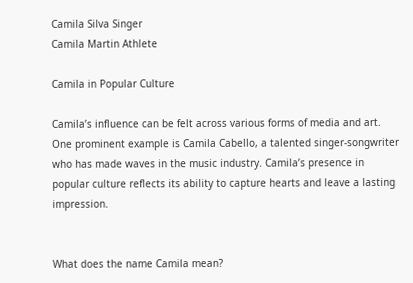Camila Silva Singer
Camila Martin Athlete

Camila in Popular Culture

Camila’s influence can be felt across various forms of media and art. One prominent example is Camila Cabello, a talented singer-songwriter who has made waves in the music industry. Camila’s presence in popular culture reflects its ability to capture hearts and leave a lasting impression.


What does the name Camila mean?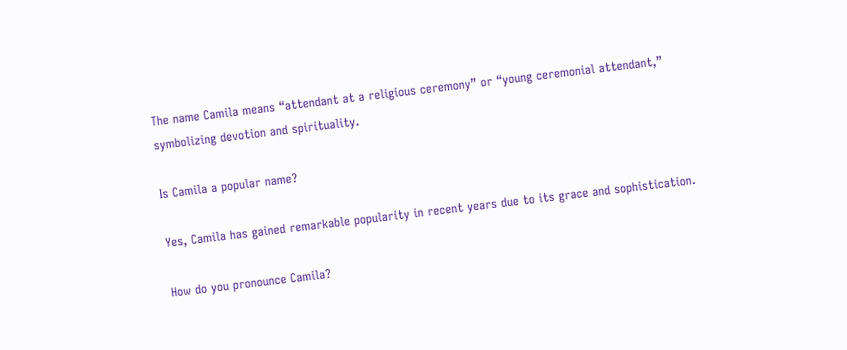The name Camila means “attendant at a religious ceremony” or “young ceremonial attendant,” symbolizing devotion and spirituality.

Is Camila a popular name?

Yes, Camila has gained remarkable popularity in recent years due to its grace and sophistication.

How do you pronounce Camila?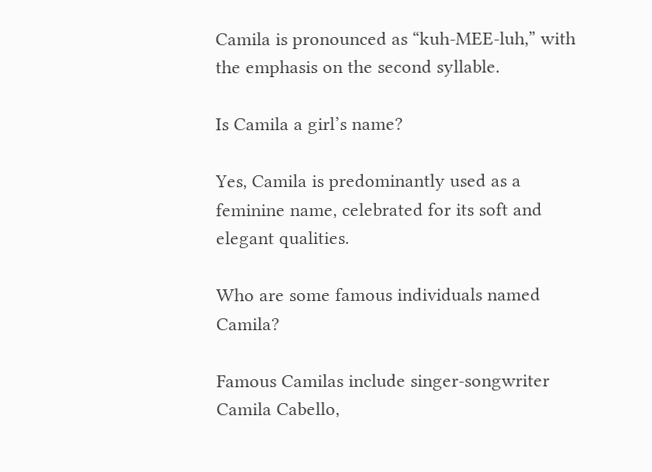Camila is pronounced as “kuh-MEE-luh,” with the emphasis on the second syllable.

Is Camila a girl’s name?

Yes, Camila is predominantly used as a feminine name, celebrated for its soft and elegant qualities.

Who are some famous individuals named Camila?

Famous Camilas include singer-songwriter Camila Cabello,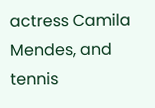actress Camila Mendes, and tennis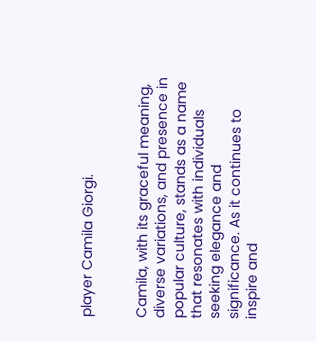player Camila Giorgi.


Camila, with its graceful meaning, diverse variations, and presence in popular culture, stands as a name that resonates with individuals seeking elegance and significance. As it continues to inspire and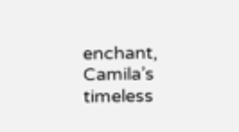enchant, Camila’s timeless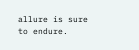allure is sure to endure.